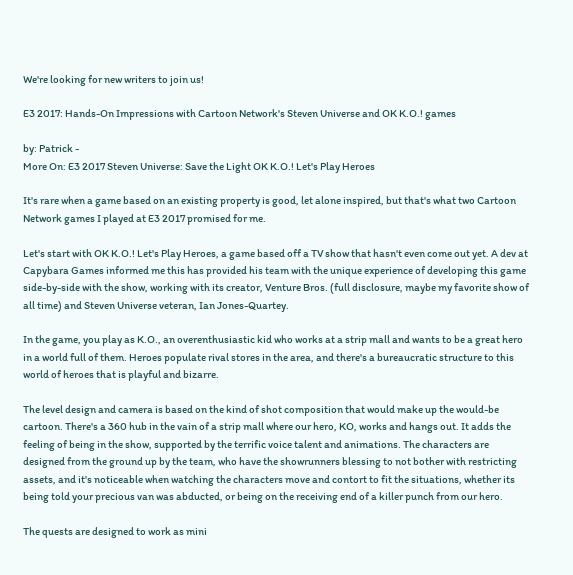We're looking for new writers to join us!

E3 2017: Hands-On Impressions with Cartoon Network's Steven Universe and OK K.O.! games

by: Patrick -
More On: E3 2017 Steven Universe: Save the Light OK K.O.! Let's Play Heroes

It's rare when a game based on an existing property is good, let alone inspired, but that's what two Cartoon Network games I played at E3 2017 promised for me.

Let's start with OK K.O.! Let's Play Heroes, a game based off a TV show that hasn't even come out yet. A dev at Capybara Games informed me this has provided his team with the unique experience of developing this game side-by-side with the show, working with its creator, Venture Bros. (full disclosure, maybe my favorite show of all time) and Steven Universe veteran, Ian Jones-Quartey.

In the game, you play as K.O., an overenthusiastic kid who works at a strip mall and wants to be a great hero in a world full of them. Heroes populate rival stores in the area, and there's a bureaucratic structure to this world of heroes that is playful and bizarre.

The level design and camera is based on the kind of shot composition that would make up the would-be cartoon. There's a 360 hub in the vain of a strip mall where our hero, KO, works and hangs out. It adds the feeling of being in the show, supported by the terrific voice talent and animations. The characters are designed from the ground up by the team, who have the showrunners blessing to not bother with restricting assets, and it's noticeable when watching the characters move and contort to fit the situations, whether its being told your precious van was abducted, or being on the receiving end of a killer punch from our hero.

The quests are designed to work as mini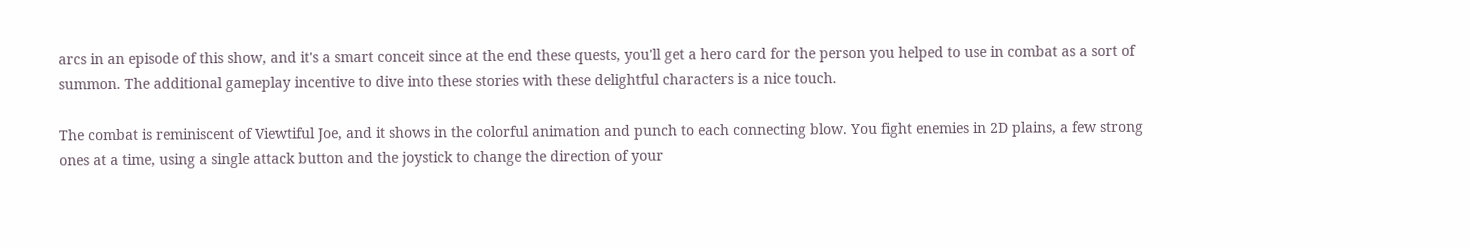arcs in an episode of this show, and it's a smart conceit since at the end these quests, you'll get a hero card for the person you helped to use in combat as a sort of summon. The additional gameplay incentive to dive into these stories with these delightful characters is a nice touch.

The combat is reminiscent of Viewtiful Joe, and it shows in the colorful animation and punch to each connecting blow. You fight enemies in 2D plains, a few strong ones at a time, using a single attack button and the joystick to change the direction of your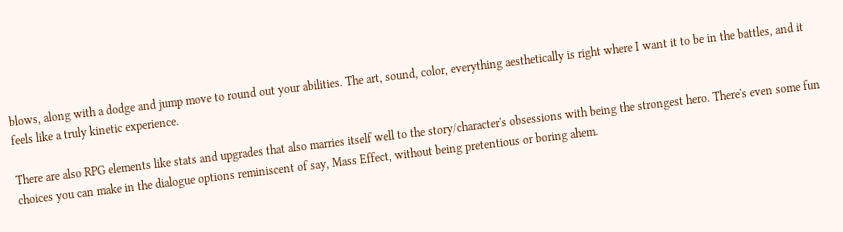blows, along with a dodge and jump move to round out your abilities. The art, sound, color, everything aesthetically is right where I want it to be in the battles, and it feels like a truly kinetic experience.

There are also RPG elements like stats and upgrades that also marries itself well to the story/character's obsessions with being the strongest hero. There's even some fun choices you can make in the dialogue options reminiscent of say, Mass Effect, without being pretentious or boring ahem.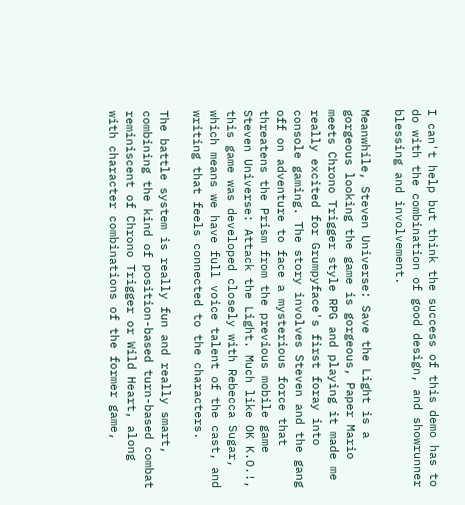I can't help but think the success of this demo has to do with the combination of good design, and showrunner blessing and involvement.

Meanwhile, Steven Universe: Save the Light is a gorgeous looking the game is gorgeous, Paper Mario meets Chrono Trigger style RPG and playing it made me really excited for Grumpyface's first foray into console gaming. The story involves Steven and the gang off on adventure to face a mysterious force that threatens the Prism from the previous mobile game Steven Universe: Attack the Light. Much like OK K.O.!, this game was developed closely with Rebecca Sugar, which means we have full voice talent of the cast, and writing that feels connected to the characters.

The battle system is really fun and really smart, combining the kind of position-based turn-based combat reminiscent of Chrono Trigger or Wild Heart, along with character combinations of the former game,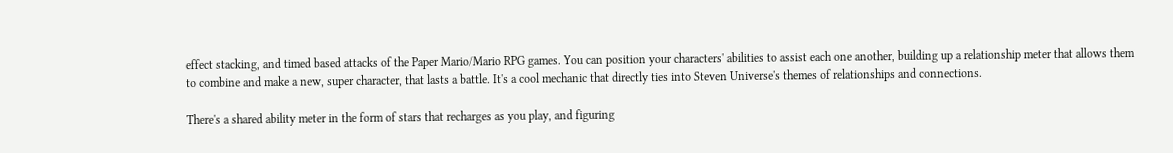effect stacking, and timed based attacks of the Paper Mario/Mario RPG games. You can position your characters' abilities to assist each one another, building up a relationship meter that allows them to combine and make a new, super character, that lasts a battle. It's a cool mechanic that directly ties into Steven Universe's themes of relationships and connections.

There's a shared ability meter in the form of stars that recharges as you play, and figuring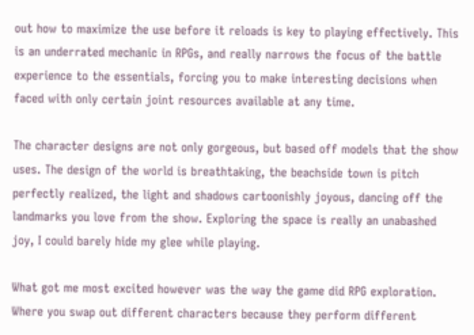out how to maximize the use before it reloads is key to playing effectively. This is an underrated mechanic in RPGs, and really narrows the focus of the battle experience to the essentials, forcing you to make interesting decisions when faced with only certain joint resources available at any time.

The character designs are not only gorgeous, but based off models that the show uses. The design of the world is breathtaking, the beachside town is pitch perfectly realized, the light and shadows cartoonishly joyous, dancing off the landmarks you love from the show. Exploring the space is really an unabashed joy, I could barely hide my glee while playing.

What got me most excited however was the way the game did RPG exploration. Where you swap out different characters because they perform different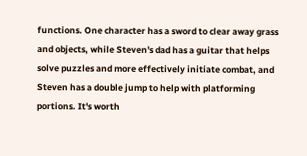functions. One character has a sword to clear away grass and objects, while Steven's dad has a guitar that helps solve puzzles and more effectively initiate combat, and Steven has a double jump to help with platforming portions. It's worth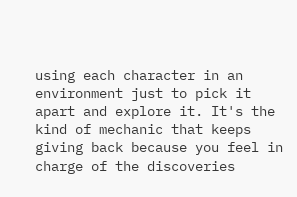using each character in an environment just to pick it apart and explore it. It's the kind of mechanic that keeps giving back because you feel in charge of the discoveries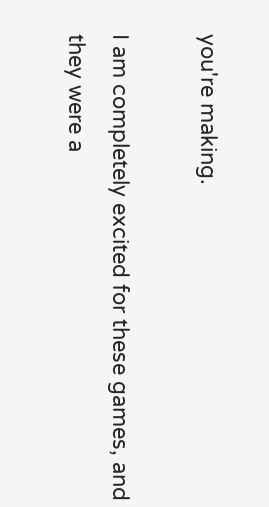you're making.

I am completely excited for these games, and they were a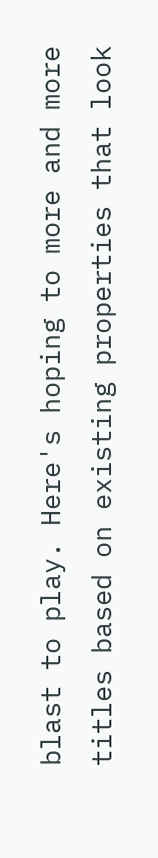blast to play. Here's hoping to more and more titles based on existing properties that look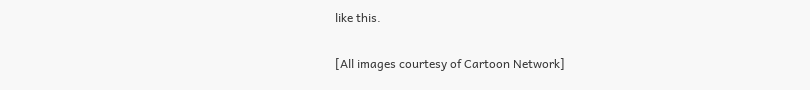like this.

[All images courtesy of Cartoon Network]